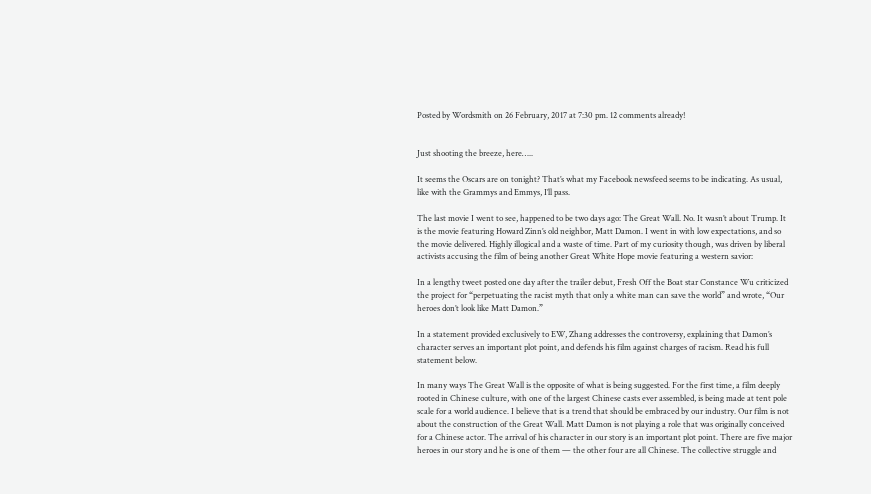Posted by Wordsmith on 26 February, 2017 at 7:30 pm. 12 comments already!


Just shooting the breeze, here…..

It seems the Oscars are on tonight? That’s what my Facebook newsfeed seems to be indicating. As usual, like with the Grammys and Emmys, I’ll pass.

The last movie I went to see, happened to be two days ago: The Great Wall. No. It wasn’t about Trump. It is the movie featuring Howard Zinn’s old neighbor, Matt Damon. I went in with low expectations, and so the movie delivered. Highly illogical and a waste of time. Part of my curiosity though, was driven by liberal activists accusing the film of being another Great White Hope movie featuring a western savior:

In a lengthy tweet posted one day after the trailer debut, Fresh Off the Boat star Constance Wu criticized the project for “perpetuating the racist myth that only a white man can save the world” and wrote, “Our heroes don’t look like Matt Damon.”

In a statement provided exclusively to EW, Zhang addresses the controversy, explaining that Damon’s character serves an important plot point, and defends his film against charges of racism. Read his full statement below.

In many ways The Great Wall is the opposite of what is being suggested. For the first time, a film deeply rooted in Chinese culture, with one of the largest Chinese casts ever assembled, is being made at tent pole scale for a world audience. I believe that is a trend that should be embraced by our industry. Our film is not about the construction of the Great Wall. Matt Damon is not playing a role that was originally conceived for a Chinese actor. The arrival of his character in our story is an important plot point. There are five major heroes in our story and he is one of them — the other four are all Chinese. The collective struggle and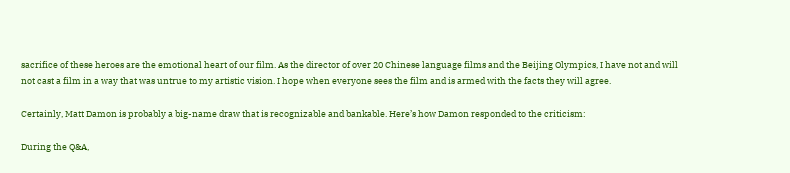sacrifice of these heroes are the emotional heart of our film. As the director of over 20 Chinese language films and the Beijing Olympics, I have not and will not cast a film in a way that was untrue to my artistic vision. I hope when everyone sees the film and is armed with the facts they will agree.

Certainly, Matt Damon is probably a big-name draw that is recognizable and bankable. Here’s how Damon responded to the criticism:

During the Q&A,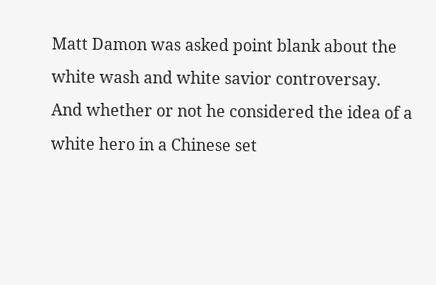Matt Damon was asked point blank about the white wash and white savior controversay. And whether or not he considered the idea of a white hero in a Chinese set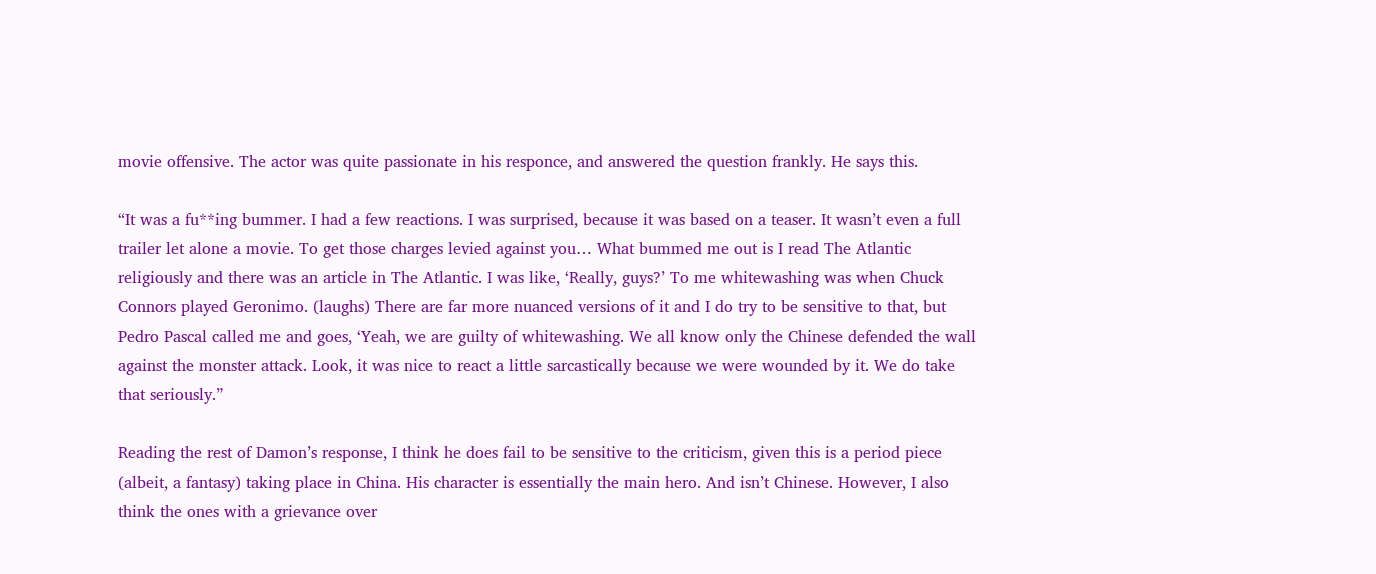movie offensive. The actor was quite passionate in his responce, and answered the question frankly. He says this.

“It was a fu**ing bummer. I had a few reactions. I was surprised, because it was based on a teaser. It wasn’t even a full trailer let alone a movie. To get those charges levied against you… What bummed me out is I read The Atlantic religiously and there was an article in The Atlantic. I was like, ‘Really, guys?’ To me whitewashing was when Chuck Connors played Geronimo. (laughs) There are far more nuanced versions of it and I do try to be sensitive to that, but Pedro Pascal called me and goes, ‘Yeah, we are guilty of whitewashing. We all know only the Chinese defended the wall against the monster attack. Look, it was nice to react a little sarcastically because we were wounded by it. We do take that seriously.”

Reading the rest of Damon’s response, I think he does fail to be sensitive to the criticism, given this is a period piece (albeit, a fantasy) taking place in China. His character is essentially the main hero. And isn’t Chinese. However, I also think the ones with a grievance over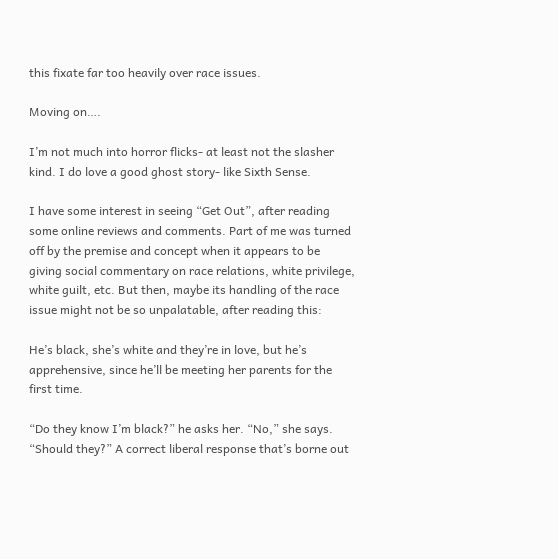this fixate far too heavily over race issues.

Moving on….

I’m not much into horror flicks- at least not the slasher kind. I do love a good ghost story- like Sixth Sense.

I have some interest in seeing “Get Out”, after reading some online reviews and comments. Part of me was turned off by the premise and concept when it appears to be giving social commentary on race relations, white privilege, white guilt, etc. But then, maybe its handling of the race issue might not be so unpalatable, after reading this:

He’s black, she’s white and they’re in love, but he’s apprehensive, since he’ll be meeting her parents for the first time.

“Do they know I’m black?” he asks her. “No,” she says. “Should they?” A correct liberal response that’s borne out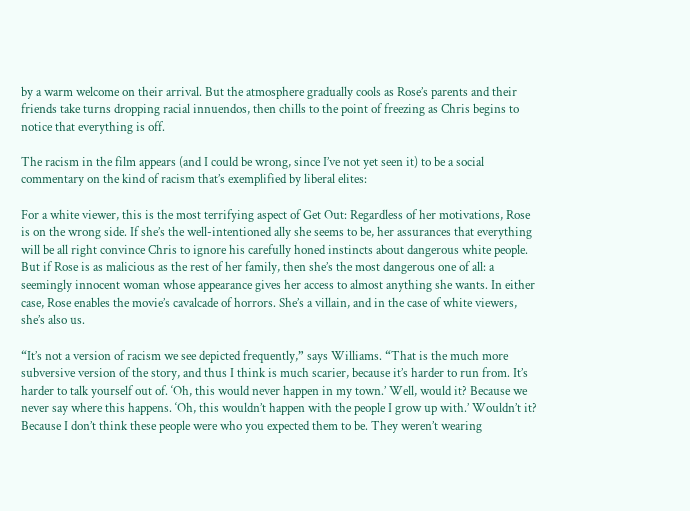by a warm welcome on their arrival. But the atmosphere gradually cools as Rose’s parents and their friends take turns dropping racial innuendos, then chills to the point of freezing as Chris begins to notice that everything is off.

The racism in the film appears (and I could be wrong, since I’ve not yet seen it) to be a social commentary on the kind of racism that’s exemplified by liberal elites:

For a white viewer, this is the most terrifying aspect of Get Out: Regardless of her motivations, Rose is on the wrong side. If she’s the well-intentioned ally she seems to be, her assurances that everything will be all right convince Chris to ignore his carefully honed instincts about dangerous white people. But if Rose is as malicious as the rest of her family, then she’s the most dangerous one of all: a seemingly innocent woman whose appearance gives her access to almost anything she wants. In either case, Rose enables the movie’s cavalcade of horrors. She’s a villain, and in the case of white viewers, she’s also us.

“It’s not a version of racism we see depicted frequently,” says Williams. “That is the much more subversive version of the story, and thus I think is much scarier, because it’s harder to run from. It’s harder to talk yourself out of. ‘Oh, this would never happen in my town.’ Well, would it? Because we never say where this happens. ‘Oh, this wouldn’t happen with the people I grow up with.’ Wouldn’t it? Because I don’t think these people were who you expected them to be. They weren’t wearing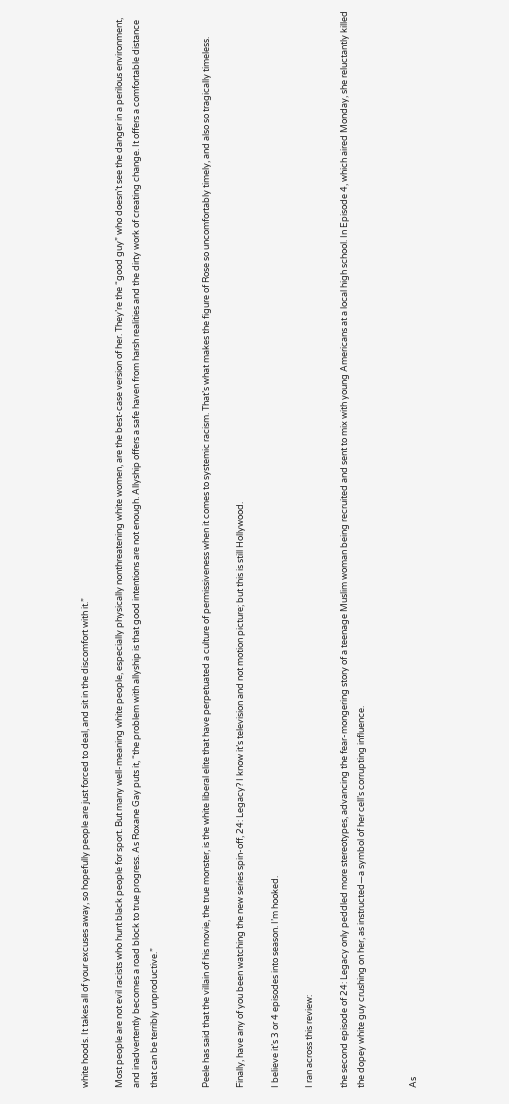white hoods. It takes all of your excuses away, so hopefully people are just forced to deal, and sit in the discomfort with it.”

Most people are not evil racists who hunt black people for sport. But many well-meaning white people, especially physically nonthreatening white women, are the best-case version of her. They’re the “good guy” who doesn’t see the danger in a perilous environment, and inadvertently becomes a road block to true progress. As Roxane Gay puts it, “the problem with allyship is that good intentions are not enough. Allyship offers a safe haven from harsh realities and the dirty work of creating change. It offers a comfortable distance that can be terribly unproductive.”


Peele has said that the villain of his movie, the true monster, is the white liberal elite that have perpetuated a culture of permissiveness when it comes to systemic racism. That’s what makes the figure of Rose so uncomfortably timely, and also so tragically timeless.

Finally, have any of you been watching the new series spin-off, 24: Legacy? I know it’s television and not motion picture; but this is still Hollywood.

I believe it’s 3 or 4 episodes into season. I’m hooked.

I ran across this review:

the second episode of 24: Legacy only peddled more stereotypes, advancing the fear-mongering story of a teenage Muslim woman being recruited and sent to mix with young Americans at a local high school. In Episode 4, which aired Monday, she reluctantly killed the dopey white guy crushing on her, as instructed—a symbol of her cell’s corrupting influence.


As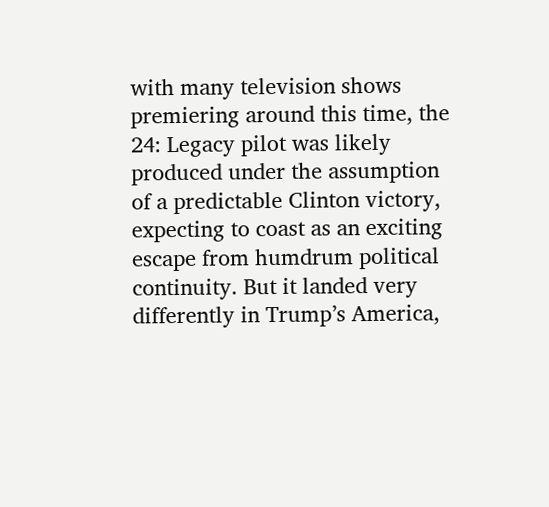with many television shows premiering around this time, the 24: Legacy pilot was likely produced under the assumption of a predictable Clinton victory, expecting to coast as an exciting escape from humdrum political continuity. But it landed very differently in Trump’s America,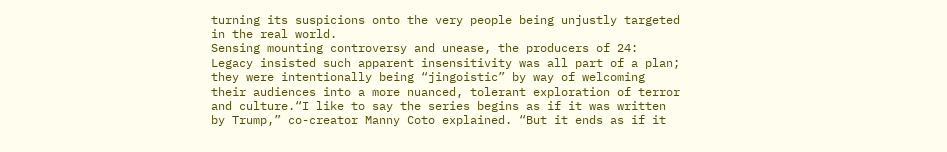turning its suspicions onto the very people being unjustly targeted in the real world.
Sensing mounting controversy and unease, the producers of 24: Legacy insisted such apparent insensitivity was all part of a plan; they were intentionally being “jingoistic” by way of welcoming their audiences into a more nuanced, tolerant exploration of terror and culture.“I like to say the series begins as if it was written by Trump,” co-creator Manny Coto explained. “But it ends as if it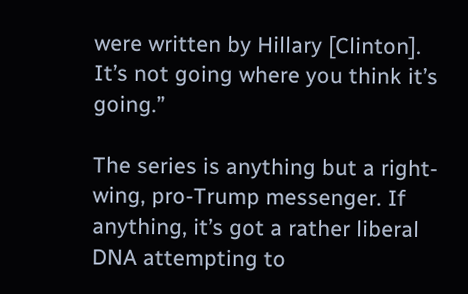were written by Hillary [Clinton]. It’s not going where you think it’s going.”

The series is anything but a right-wing, pro-Trump messenger. If anything, it’s got a rather liberal DNA attempting to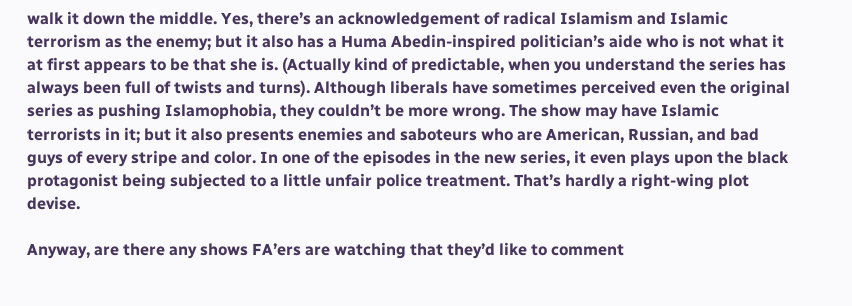walk it down the middle. Yes, there’s an acknowledgement of radical Islamism and Islamic terrorism as the enemy; but it also has a Huma Abedin-inspired politician’s aide who is not what it at first appears to be that she is. (Actually kind of predictable, when you understand the series has always been full of twists and turns). Although liberals have sometimes perceived even the original series as pushing Islamophobia, they couldn’t be more wrong. The show may have Islamic terrorists in it; but it also presents enemies and saboteurs who are American, Russian, and bad guys of every stripe and color. In one of the episodes in the new series, it even plays upon the black protagonist being subjected to a little unfair police treatment. That’s hardly a right-wing plot devise.

Anyway, are there any shows FA’ers are watching that they’d like to comment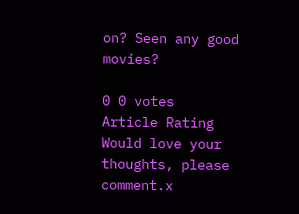on? Seen any good movies?

0 0 votes
Article Rating
Would love your thoughts, please comment.x